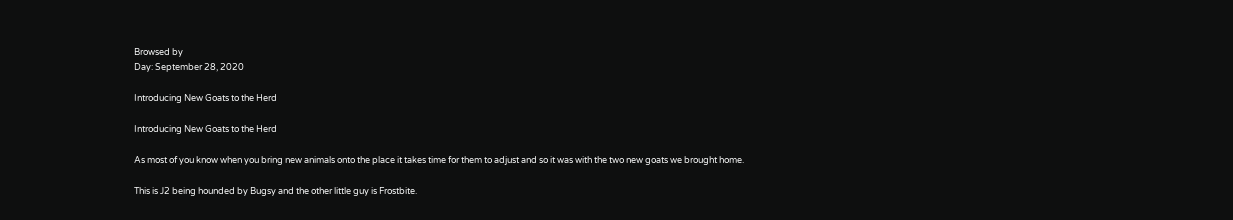Browsed by
Day: September 28, 2020

Introducing New Goats to the Herd

Introducing New Goats to the Herd

As most of you know when you bring new animals onto the place it takes time for them to adjust and so it was with the two new goats we brought home.

This is J2 being hounded by Bugsy and the other little guy is Frostbite.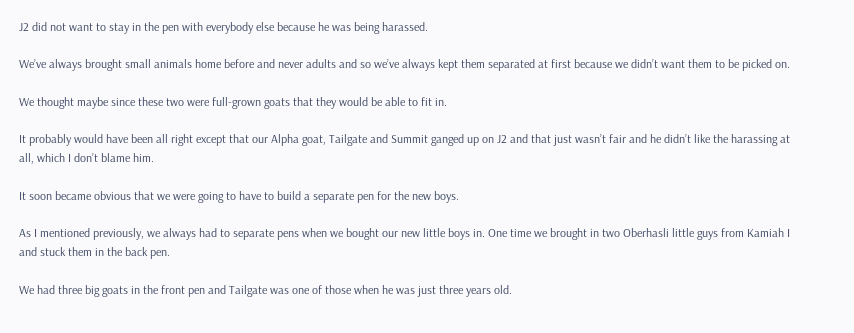J2 did not want to stay in the pen with everybody else because he was being harassed.

We’ve always brought small animals home before and never adults and so we’ve always kept them separated at first because we didn’t want them to be picked on.

We thought maybe since these two were full-grown goats that they would be able to fit in.

It probably would have been all right except that our Alpha goat, Tailgate and Summit ganged up on J2 and that just wasn’t fair and he didn’t like the harassing at all, which I don’t blame him.

It soon became obvious that we were going to have to build a separate pen for the new boys.

As I mentioned previously, we always had to separate pens when we bought our new little boys in. One time we brought in two Oberhasli little guys from Kamiah I and stuck them in the back pen.

We had three big goats in the front pen and Tailgate was one of those when he was just three years old.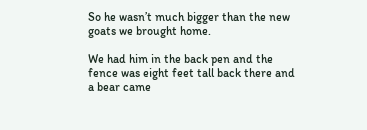So he wasn’t much bigger than the new goats we brought home.

We had him in the back pen and the fence was eight feet tall back there and a bear came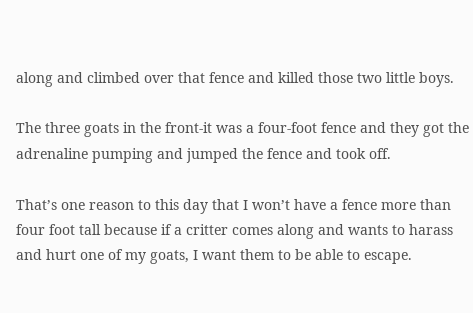along and climbed over that fence and killed those two little boys.

The three goats in the front-it was a four-foot fence and they got the adrenaline pumping and jumped the fence and took off.

That’s one reason to this day that I won’t have a fence more than four foot tall because if a critter comes along and wants to harass and hurt one of my goats, I want them to be able to escape.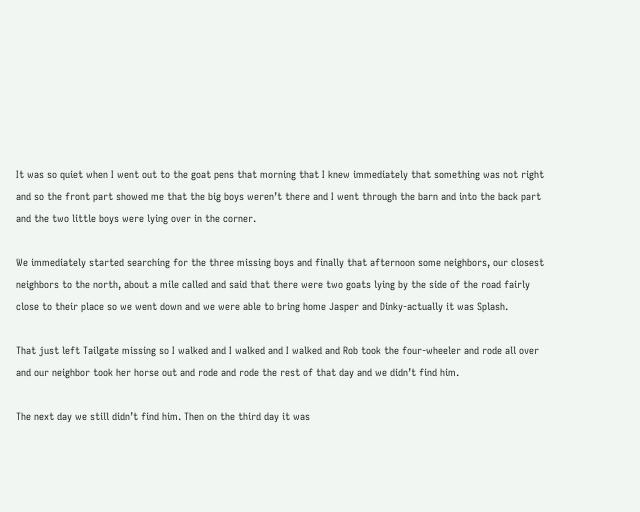It was so quiet when I went out to the goat pens that morning that I knew immediately that something was not right and so the front part showed me that the big boys weren’t there and I went through the barn and into the back part and the two little boys were lying over in the corner.

We immediately started searching for the three missing boys and finally that afternoon some neighbors, our closest neighbors to the north, about a mile called and said that there were two goats lying by the side of the road fairly close to their place so we went down and we were able to bring home Jasper and Dinky-actually it was Splash.

That just left Tailgate missing so I walked and I walked and I walked and Rob took the four-wheeler and rode all over and our neighbor took her horse out and rode and rode the rest of that day and we didn’t find him.

The next day we still didn’t find him. Then on the third day it was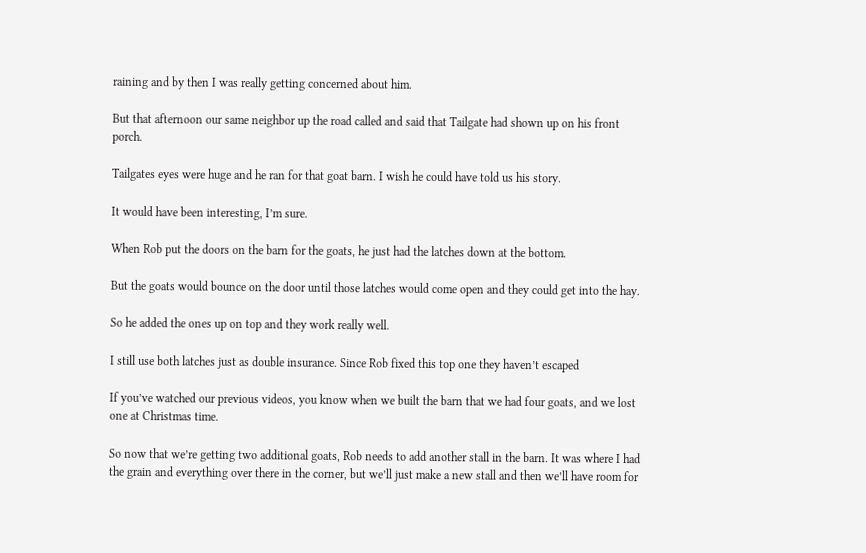raining and by then I was really getting concerned about him.

But that afternoon our same neighbor up the road called and said that Tailgate had shown up on his front porch.

Tailgates eyes were huge and he ran for that goat barn. I wish he could have told us his story.

It would have been interesting, I’m sure.

When Rob put the doors on the barn for the goats, he just had the latches down at the bottom.

But the goats would bounce on the door until those latches would come open and they could get into the hay.

So he added the ones up on top and they work really well.

I still use both latches just as double insurance. Since Rob fixed this top one they haven’t escaped

If you’ve watched our previous videos, you know when we built the barn that we had four goats, and we lost one at Christmas time.

So now that we’re getting two additional goats, Rob needs to add another stall in the barn. It was where I had the grain and everything over there in the corner, but we’ll just make a new stall and then we’ll have room for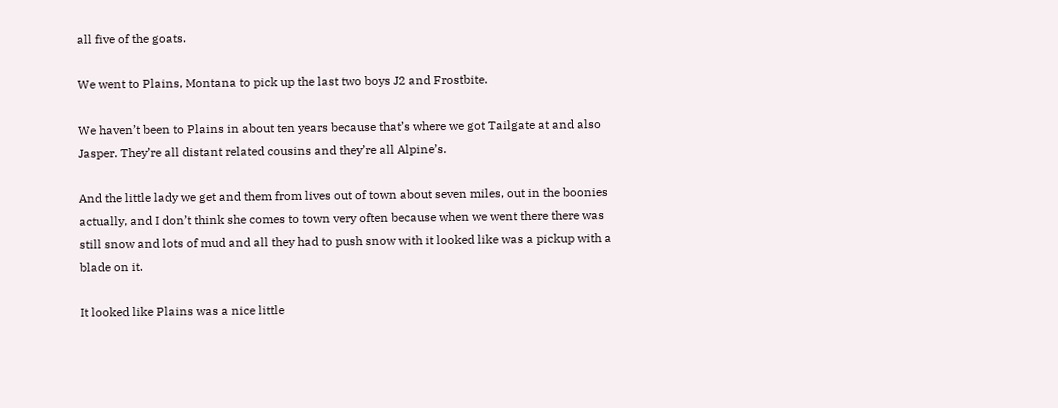all five of the goats.

We went to Plains, Montana to pick up the last two boys J2 and Frostbite.

We haven’t been to Plains in about ten years because that’s where we got Tailgate at and also Jasper. They’re all distant related cousins and they’re all Alpine’s.

And the little lady we get and them from lives out of town about seven miles, out in the boonies actually, and I don’t think she comes to town very often because when we went there there was still snow and lots of mud and all they had to push snow with it looked like was a pickup with a blade on it.

It looked like Plains was a nice little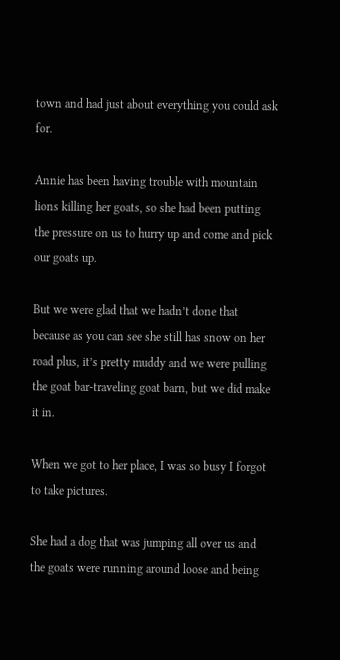town and had just about everything you could ask for.

Annie has been having trouble with mountain lions killing her goats, so she had been putting the pressure on us to hurry up and come and pick our goats up.

But we were glad that we hadn’t done that because as you can see she still has snow on her road plus, it’s pretty muddy and we were pulling the goat bar-traveling goat barn, but we did make it in.

When we got to her place, I was so busy I forgot to take pictures.

She had a dog that was jumping all over us and the goats were running around loose and being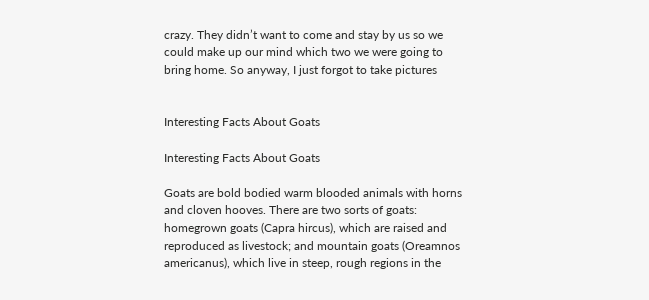crazy. They didn’t want to come and stay by us so we could make up our mind which two we were going to bring home. So anyway, I just forgot to take pictures


Interesting Facts About Goats

Interesting Facts About Goats

Goats are bold bodied warm blooded animals with horns and cloven hooves. There are two sorts of goats: homegrown goats (Capra hircus), which are raised and reproduced as livestock; and mountain goats (Oreamnos americanus), which live in steep, rough regions in the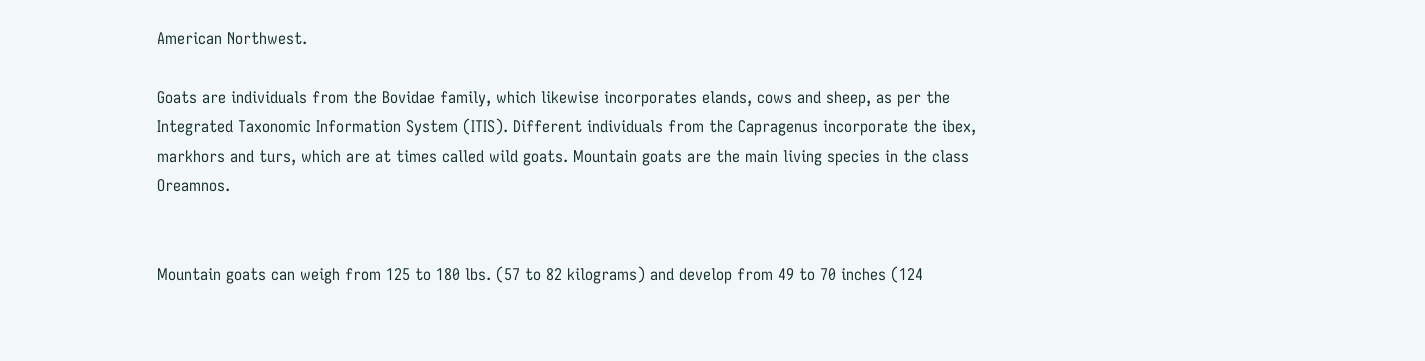American Northwest.

Goats are individuals from the Bovidae family, which likewise incorporates elands, cows and sheep, as per the Integrated Taxonomic Information System (ITIS). Different individuals from the Capragenus incorporate the ibex, markhors and turs, which are at times called wild goats. Mountain goats are the main living species in the class Oreamnos.


Mountain goats can weigh from 125 to 180 lbs. (57 to 82 kilograms) and develop from 49 to 70 inches (124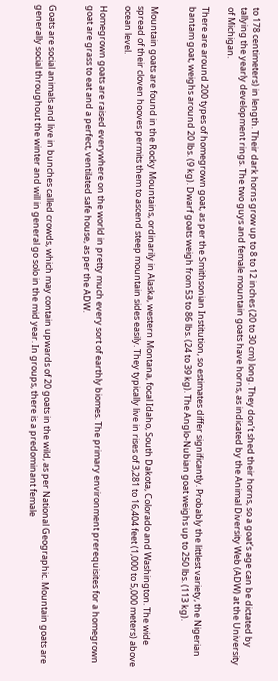to 178 centimeters) in length. Their dark horns grow up to 8 to 12 inches (20 to 30 cm) long. They don’t shed their horns, so a goat’s age can be dictated by tallying the yearly development rings. The two guys and female mountain goats have horns, as indicated by the Animal Diversity Web (ADW) at the University of Michigan.

There are around 200 types of homegrown goat, as per the Smithsonian Institution, so estimates differ significantly. Probably the littlest variety, the Nigerian bantam goat, weighs around 20 lbs. (9 kg). Dwarf goats weigh from 53 to 86 lbs. (24 to 39 kg). The Anglo-Nubian goat weighs up to 250 lbs. (113 kg).


Mountain goats are found in the Rocky Mountains, ordinarily in Alaska, western Montana, focal Idaho, South Dakota, Colorado and Washington. The wide spread of their cloven hooves permits them to ascend steep mountain sides easily. They typically live in rises of 3,281 to 16,404 feet (1,000 to 5,000 meters) above ocean level.

Homegrown goats are raised everywhere on the world in pretty much every sort of earthly biomes. The primary environment prerequisites for a homegrown goat are grass to eat and a perfect, ventilated safe house, as per the ADW.


Goats are social animals and live in bunches called crowds, which may contain upwards of 20 goats in the wild, as per National Geographic. Mountain goats are generally social throughout the winter and will in general go solo in the mid year. In groups, there is a predominant female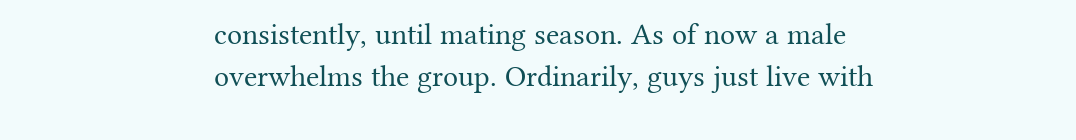consistently, until mating season. As of now a male overwhelms the group. Ordinarily, guys just live with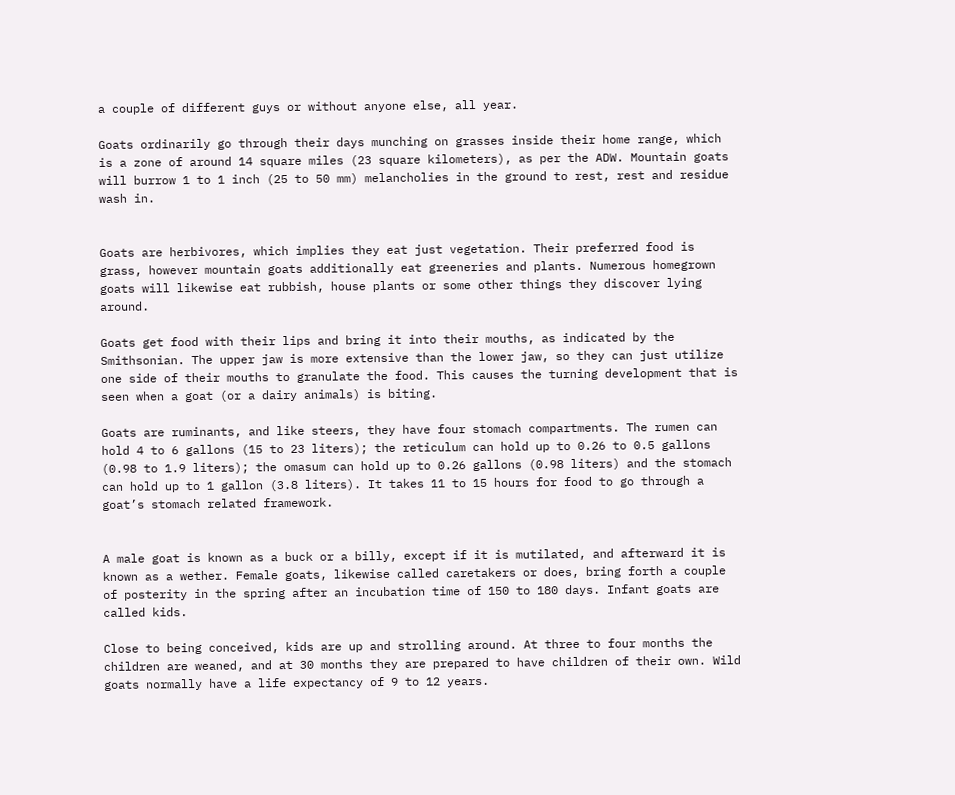a couple of different guys or without anyone else, all year.

Goats ordinarily go through their days munching on grasses inside their home range, which is a zone of around 14 square miles (23 square kilometers), as per the ADW. Mountain goats will burrow 1 to 1 inch (25 to 50 mm) melancholies in the ground to rest, rest and residue wash in.


Goats are herbivores, which implies they eat just vegetation. Their preferred food is grass, however mountain goats additionally eat greeneries and plants. Numerous homegrown goats will likewise eat rubbish, house plants or some other things they discover lying around.

Goats get food with their lips and bring it into their mouths, as indicated by the Smithsonian. The upper jaw is more extensive than the lower jaw, so they can just utilize one side of their mouths to granulate the food. This causes the turning development that is seen when a goat (or a dairy animals) is biting.

Goats are ruminants, and like steers, they have four stomach compartments. The rumen can hold 4 to 6 gallons (15 to 23 liters); the reticulum can hold up to 0.26 to 0.5 gallons (0.98 to 1.9 liters); the omasum can hold up to 0.26 gallons (0.98 liters) and the stomach can hold up to 1 gallon (3.8 liters). It takes 11 to 15 hours for food to go through a goat’s stomach related framework.


A male goat is known as a buck or a billy, except if it is mutilated, and afterward it is known as a wether. Female goats, likewise called caretakers or does, bring forth a couple of posterity in the spring after an incubation time of 150 to 180 days. Infant goats are called kids.

Close to being conceived, kids are up and strolling around. At three to four months the children are weaned, and at 30 months they are prepared to have children of their own. Wild goats normally have a life expectancy of 9 to 12 years.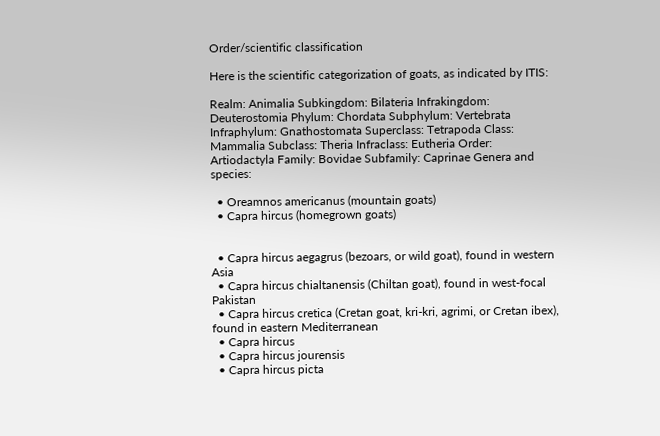Order/scientific classification

Here is the scientific categorization of goats, as indicated by ITIS:

Realm: Animalia Subkingdom: Bilateria Infrakingdom: Deuterostomia Phylum: Chordata Subphylum: Vertebrata Infraphylum: Gnathostomata Superclass: Tetrapoda Class: Mammalia Subclass: Theria Infraclass: Eutheria Order: Artiodactyla Family: Bovidae Subfamily: Caprinae Genera and species:

  • Oreamnos americanus (mountain goats)
  • Capra hircus (homegrown goats)


  • Capra hircus aegagrus (bezoars, or wild goat), found in western Asia
  • Capra hircus chialtanensis (Chiltan goat), found in west-focal Pakistan
  • Capra hircus cretica (Cretan goat, kri-kri, agrimi, or Cretan ibex), found in eastern Mediterranean
  • Capra hircus
  • Capra hircus jourensis
  • Capra hircus picta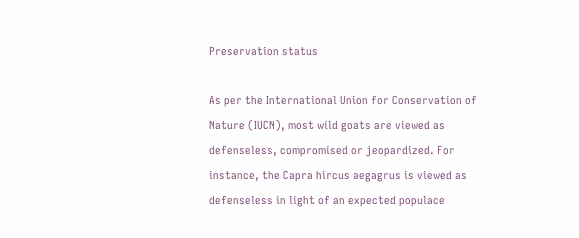Preservation status

As per the International Union for Conservation of Nature (IUCN), most wild goats are viewed as defenseless, compromised or jeopardized. For instance, the Capra hircus aegagrus is viewed as defenseless in light of an expected populace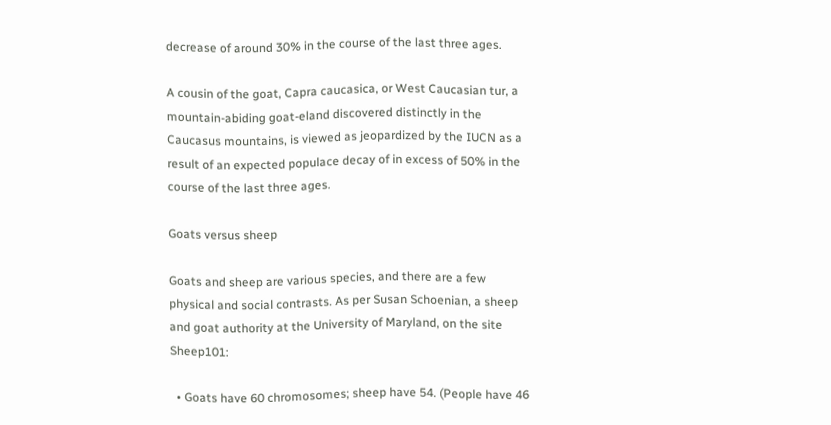decrease of around 30% in the course of the last three ages.

A cousin of the goat, Capra caucasica, or West Caucasian tur, a mountain-abiding goat-eland discovered distinctly in the Caucasus mountains, is viewed as jeopardized by the IUCN as a result of an expected populace decay of in excess of 50% in the course of the last three ages.

Goats versus sheep

Goats and sheep are various species, and there are a few physical and social contrasts. As per Susan Schoenian, a sheep and goat authority at the University of Maryland, on the site Sheep101:

  • Goats have 60 chromosomes; sheep have 54. (People have 46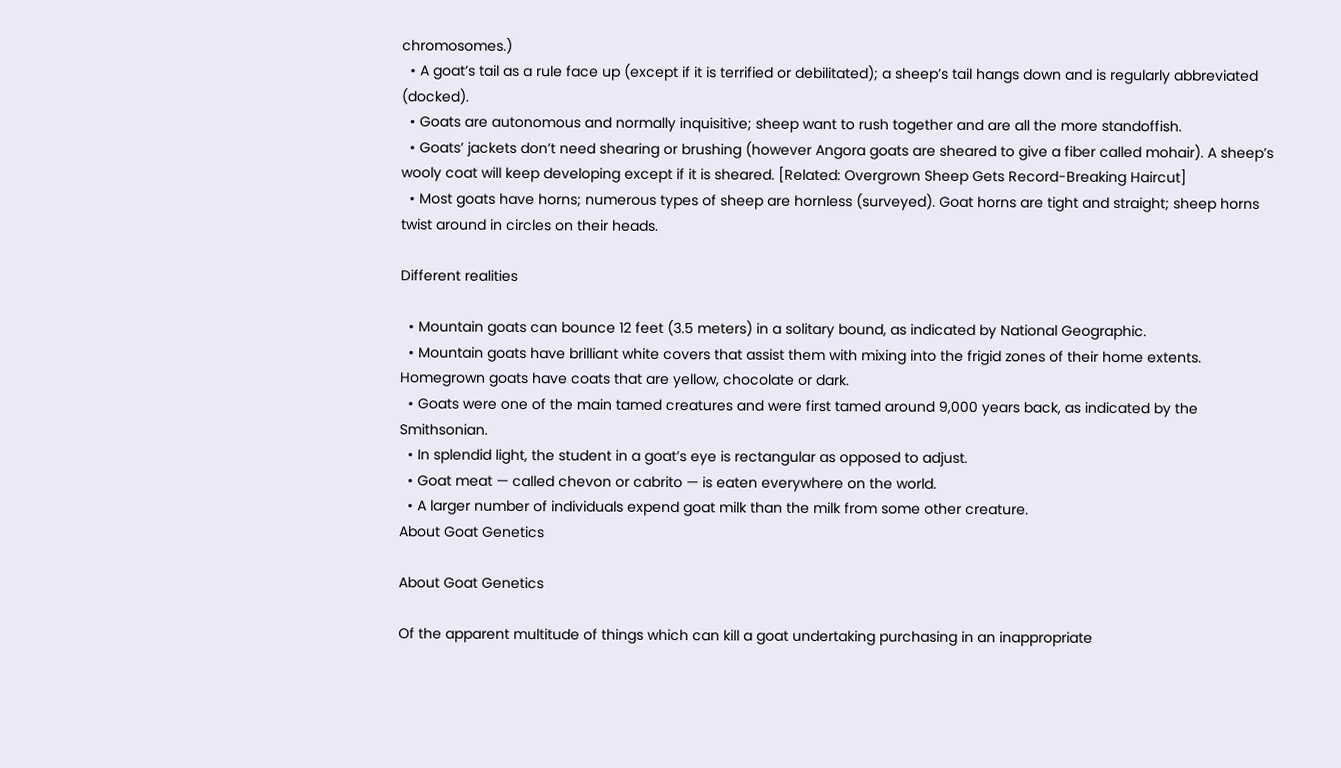chromosomes.)
  • A goat’s tail as a rule face up (except if it is terrified or debilitated); a sheep’s tail hangs down and is regularly abbreviated (docked).
  • Goats are autonomous and normally inquisitive; sheep want to rush together and are all the more standoffish.
  • Goats’ jackets don’t need shearing or brushing (however Angora goats are sheared to give a fiber called mohair). A sheep’s wooly coat will keep developing except if it is sheared. [Related: Overgrown Sheep Gets Record-Breaking Haircut]
  • Most goats have horns; numerous types of sheep are hornless (surveyed). Goat horns are tight and straight; sheep horns twist around in circles on their heads.

Different realities

  • Mountain goats can bounce 12 feet (3.5 meters) in a solitary bound, as indicated by National Geographic.
  • Mountain goats have brilliant white covers that assist them with mixing into the frigid zones of their home extents. Homegrown goats have coats that are yellow, chocolate or dark.
  • Goats were one of the main tamed creatures and were first tamed around 9,000 years back, as indicated by the Smithsonian.
  • In splendid light, the student in a goat’s eye is rectangular as opposed to adjust.
  • Goat meat — called chevon or cabrito — is eaten everywhere on the world.
  • A larger number of individuals expend goat milk than the milk from some other creature.
About Goat Genetics

About Goat Genetics

Of the apparent multitude of things which can kill a goat undertaking purchasing in an inappropriate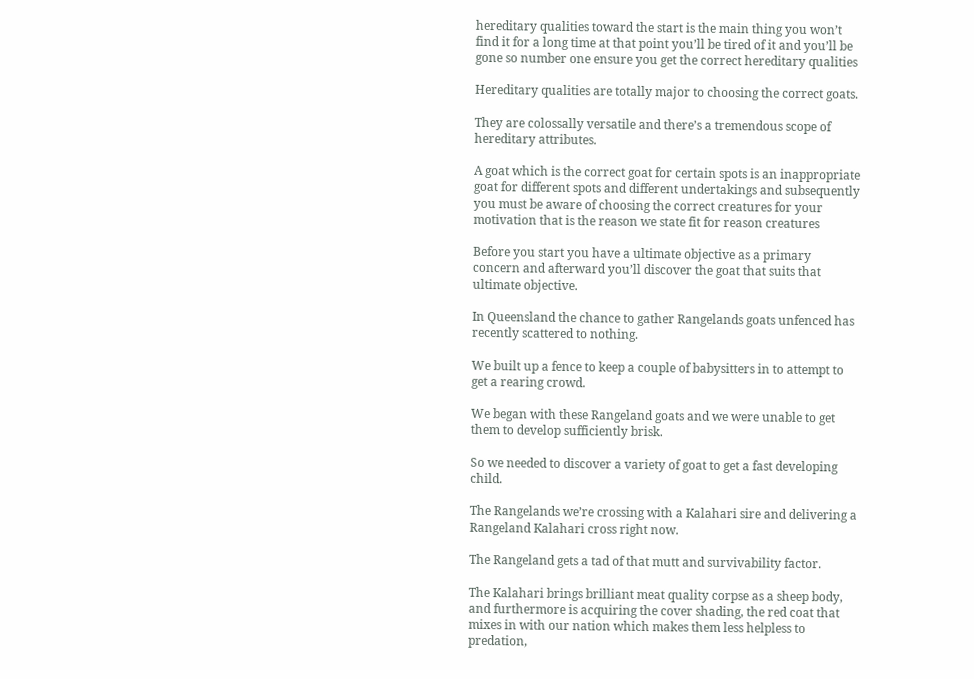hereditary qualities toward the start is the main thing you won’t find it for a long time at that point you’ll be tired of it and you’ll be gone so number one ensure you get the correct hereditary qualities

Hereditary qualities are totally major to choosing the correct goats.

They are colossally versatile and there’s a tremendous scope of hereditary attributes.

A goat which is the correct goat for certain spots is an inappropriate goat for different spots and different undertakings and subsequently you must be aware of choosing the correct creatures for your motivation that is the reason we state fit for reason creatures

Before you start you have a ultimate objective as a primary concern and afterward you’ll discover the goat that suits that ultimate objective.

In Queensland the chance to gather Rangelands goats unfenced has recently scattered to nothing.

We built up a fence to keep a couple of babysitters in to attempt to get a rearing crowd.

We began with these Rangeland goats and we were unable to get them to develop sufficiently brisk.

So we needed to discover a variety of goat to get a fast developing child.

The Rangelands we’re crossing with a Kalahari sire and delivering a Rangeland Kalahari cross right now.

The Rangeland gets a tad of that mutt and survivability factor.

The Kalahari brings brilliant meat quality corpse as a sheep body, and furthermore is acquiring the cover shading, the red coat that mixes in with our nation which makes them less helpless to predation,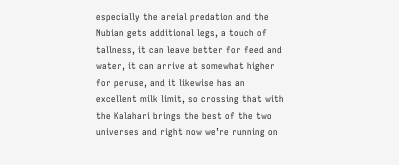especially the areial predation and the Nubian gets additional legs, a touch of tallness, it can leave better for feed and water, it can arrive at somewhat higher for peruse, and it likewise has an excellent milk limit, so crossing that with the Kalahari brings the best of the two universes and right now we’re running on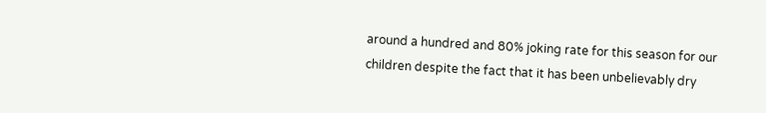around a hundred and 80% joking rate for this season for our children despite the fact that it has been unbelievably dry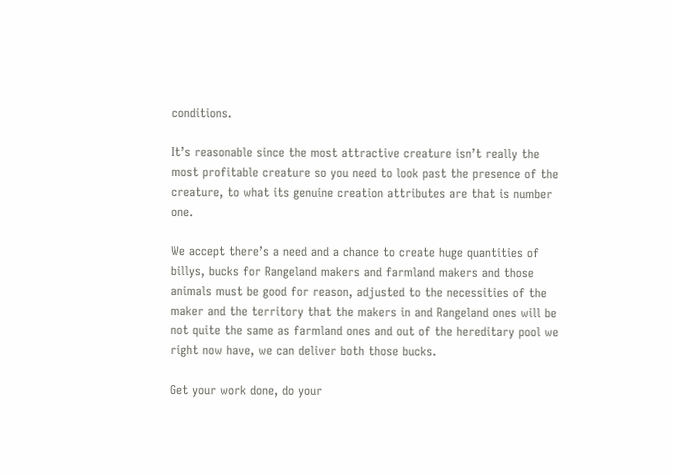conditions.

It’s reasonable since the most attractive creature isn’t really the most profitable creature so you need to look past the presence of the creature, to what its genuine creation attributes are that is number one.

We accept there’s a need and a chance to create huge quantities of billys, bucks for Rangeland makers and farmland makers and those animals must be good for reason, adjusted to the necessities of the maker and the territory that the makers in and Rangeland ones will be not quite the same as farmland ones and out of the hereditary pool we right now have, we can deliver both those bucks.

Get your work done, do your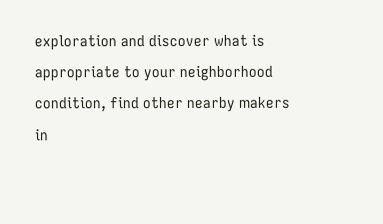exploration and discover what is appropriate to your neighborhood condition, find other nearby makers in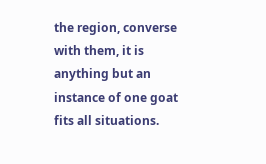the region, converse with them, it is anything but an instance of one goat fits all situations.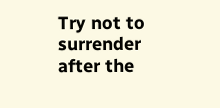Try not to surrender after the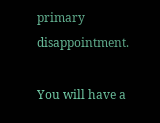primary disappointment.

You will have a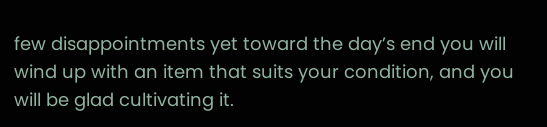few disappointments yet toward the day’s end you will wind up with an item that suits your condition, and you will be glad cultivating it.